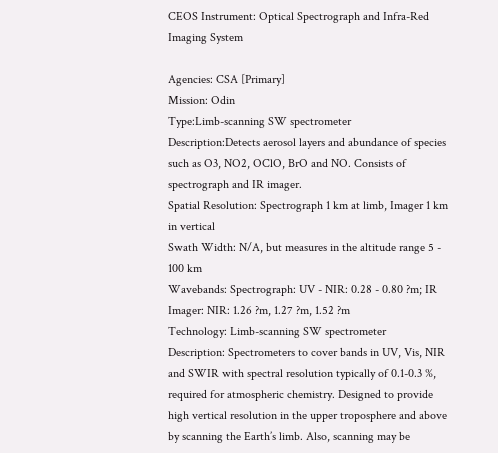CEOS Instrument: Optical Spectrograph and Infra-Red Imaging System

Agencies: CSA [Primary]
Mission: Odin
Type:Limb-scanning SW spectrometer
Description:Detects aerosol layers and abundance of species such as O3, NO2, OClO, BrO and NO. Consists of spectrograph and IR imager.
Spatial Resolution: Spectrograph 1 km at limb, Imager 1 km in vertical
Swath Width: N/A, but measures in the altitude range 5 - 100 km
Wavebands: Spectrograph: UV - NIR: 0.28 - 0.80 ?m; IR Imager: NIR: 1.26 ?m, 1.27 ?m, 1.52 ?m
Technology: Limb-scanning SW spectrometer
Description: Spectrometers to cover bands in UV, Vis, NIR and SWIR with spectral resolution typically of 0.1-0.3 %, required for atmospheric chemistry. Designed to provide high vertical resolution in the upper troposphere and above by scanning the Earth’s limb. Also, scanning may be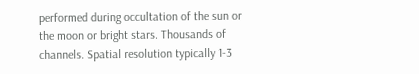performed during occultation of the sun or the moon or bright stars. Thousands of channels. Spatial resolution typically 1-3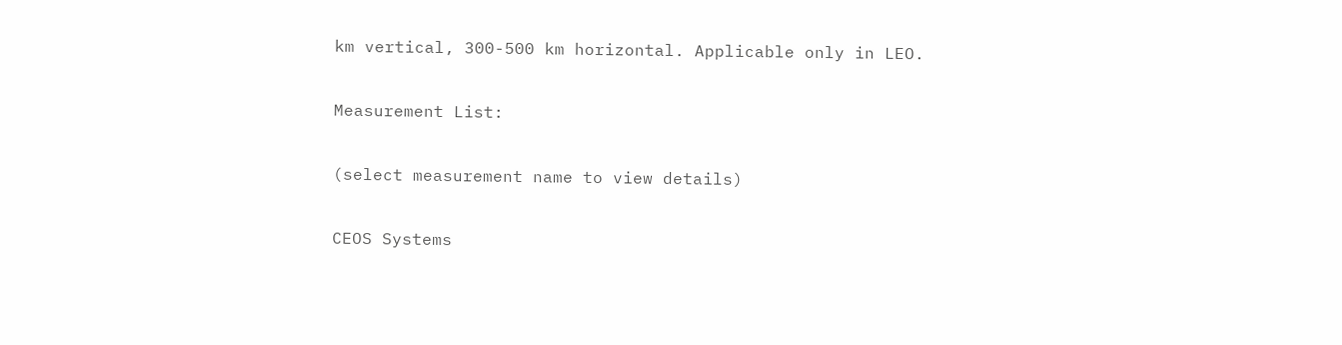km vertical, 300-500 km horizontal. Applicable only in LEO.

Measurement List:

(select measurement name to view details)

CEOS Systems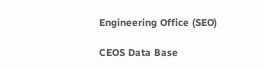Engineering Office (SEO)

CEOS Data Base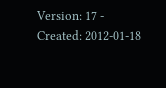Version: 17 - Created: 2012-01-18